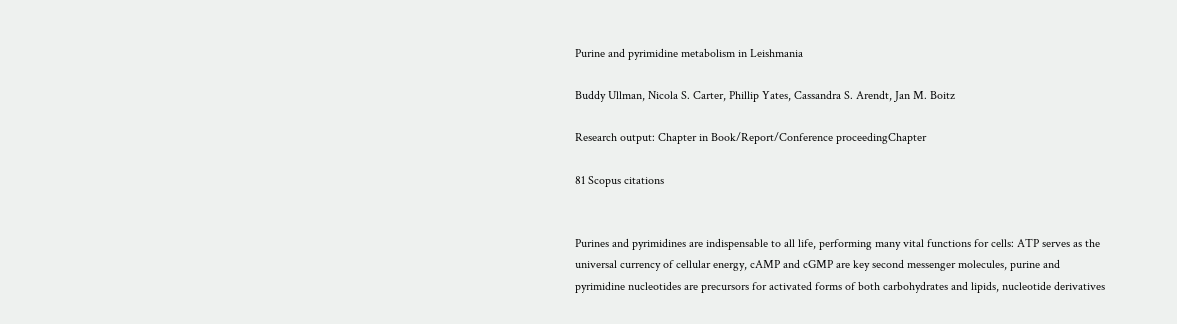Purine and pyrimidine metabolism in Leishmania

Buddy Ullman, Nicola S. Carter, Phillip Yates, Cassandra S. Arendt, Jan M. Boitz

Research output: Chapter in Book/Report/Conference proceedingChapter

81 Scopus citations


Purines and pyrimidines are indispensable to all life, performing many vital functions for cells: ATP serves as the universal currency of cellular energy, cAMP and cGMP are key second messenger molecules, purine and pyrimidine nucleotides are precursors for activated forms of both carbohydrates and lipids, nucleotide derivatives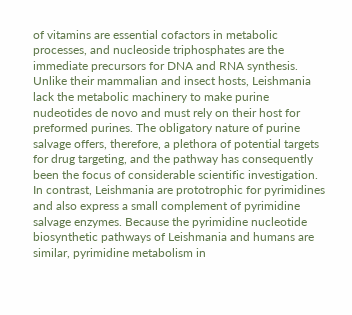of vitamins are essential cofactors in metabolic processes, and nucleoside triphosphates are the immediate precursors for DNA and RNA synthesis. Unlike their mammalian and insect hosts, Leishmania lack the metabolic machinery to make purine nudeotides de novo and must rely on their host for preformed purines. The obligatory nature of purine salvage offers, therefore, a plethora of potential targets for drug targeting, and the pathway has consequently been the focus of considerable scientific investigation. In contrast, Leishmania are prototrophic for pyrimidines and also express a small complement of pyrimidine salvage enzymes. Because the pyrimidine nucleotide biosynthetic pathways of Leishmania and humans are similar, pyrimidine metabolism in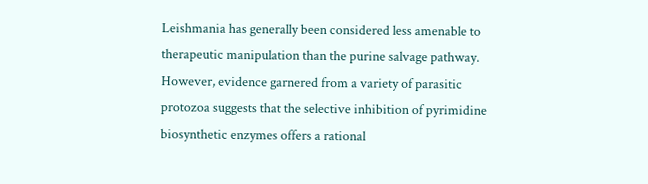Leishmania has generally been considered less amenable to therapeutic manipulation than the purine salvage pathway. However, evidence garnered from a variety of parasitic protozoa suggests that the selective inhibition of pyrimidine biosynthetic enzymes offers a rational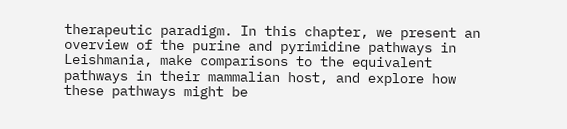therapeutic paradigm. In this chapter, we present an overview of the purine and pyrimidine pathways in Leishmania, make comparisons to the equivalent pathways in their mammalian host, and explore how these pathways might be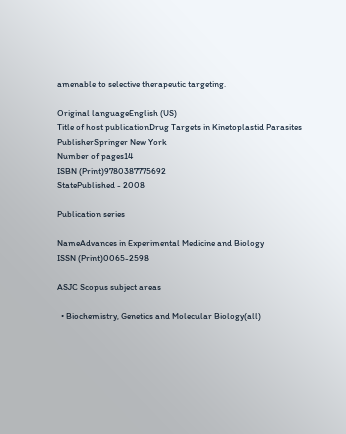amenable to selective therapeutic targeting.

Original languageEnglish (US)
Title of host publicationDrug Targets in Kinetoplastid Parasites
PublisherSpringer New York
Number of pages14
ISBN (Print)9780387775692
StatePublished - 2008

Publication series

NameAdvances in Experimental Medicine and Biology
ISSN (Print)0065-2598

ASJC Scopus subject areas

  • Biochemistry, Genetics and Molecular Biology(all)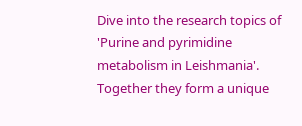Dive into the research topics of 'Purine and pyrimidine metabolism in Leishmania'. Together they form a unique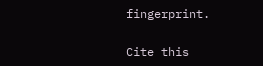fingerprint.

Cite this